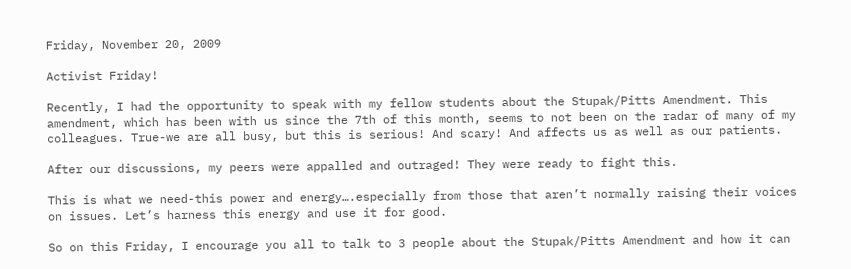Friday, November 20, 2009

Activist Friday!

Recently, I had the opportunity to speak with my fellow students about the Stupak/Pitts Amendment. This amendment, which has been with us since the 7th of this month, seems to not been on the radar of many of my colleagues. True-we are all busy, but this is serious! And scary! And affects us as well as our patients.

After our discussions, my peers were appalled and outraged! They were ready to fight this.

This is what we need-this power and energy….especially from those that aren’t normally raising their voices on issues. Let’s harness this energy and use it for good.

So on this Friday, I encourage you all to talk to 3 people about the Stupak/Pitts Amendment and how it can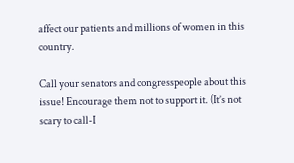affect our patients and millions of women in this country.

Call your senators and congresspeople about this issue! Encourage them not to support it. (It’s not scary to call-I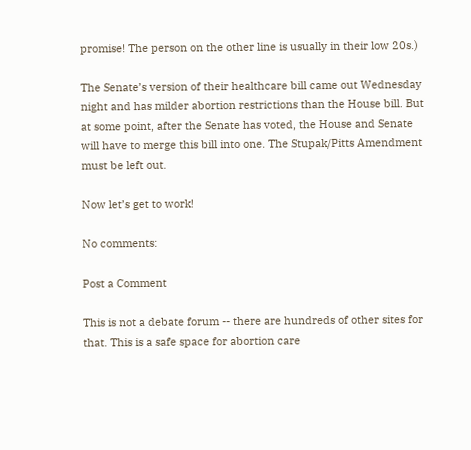promise! The person on the other line is usually in their low 20s.)

The Senate’s version of their healthcare bill came out Wednesday night and has milder abortion restrictions than the House bill. But at some point, after the Senate has voted, the House and Senate will have to merge this bill into one. The Stupak/Pitts Amendment must be left out.

Now let’s get to work!

No comments:

Post a Comment

This is not a debate forum -- there are hundreds of other sites for that. This is a safe space for abortion care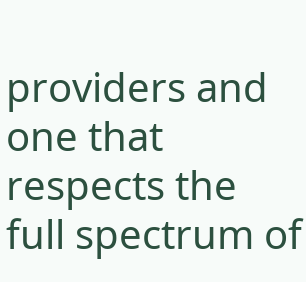providers and one that respects the full spectrum of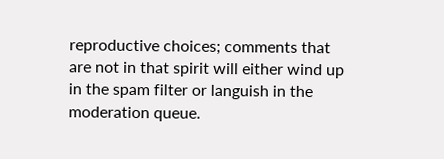reproductive choices; comments that are not in that spirit will either wind up in the spam filter or languish in the moderation queue.